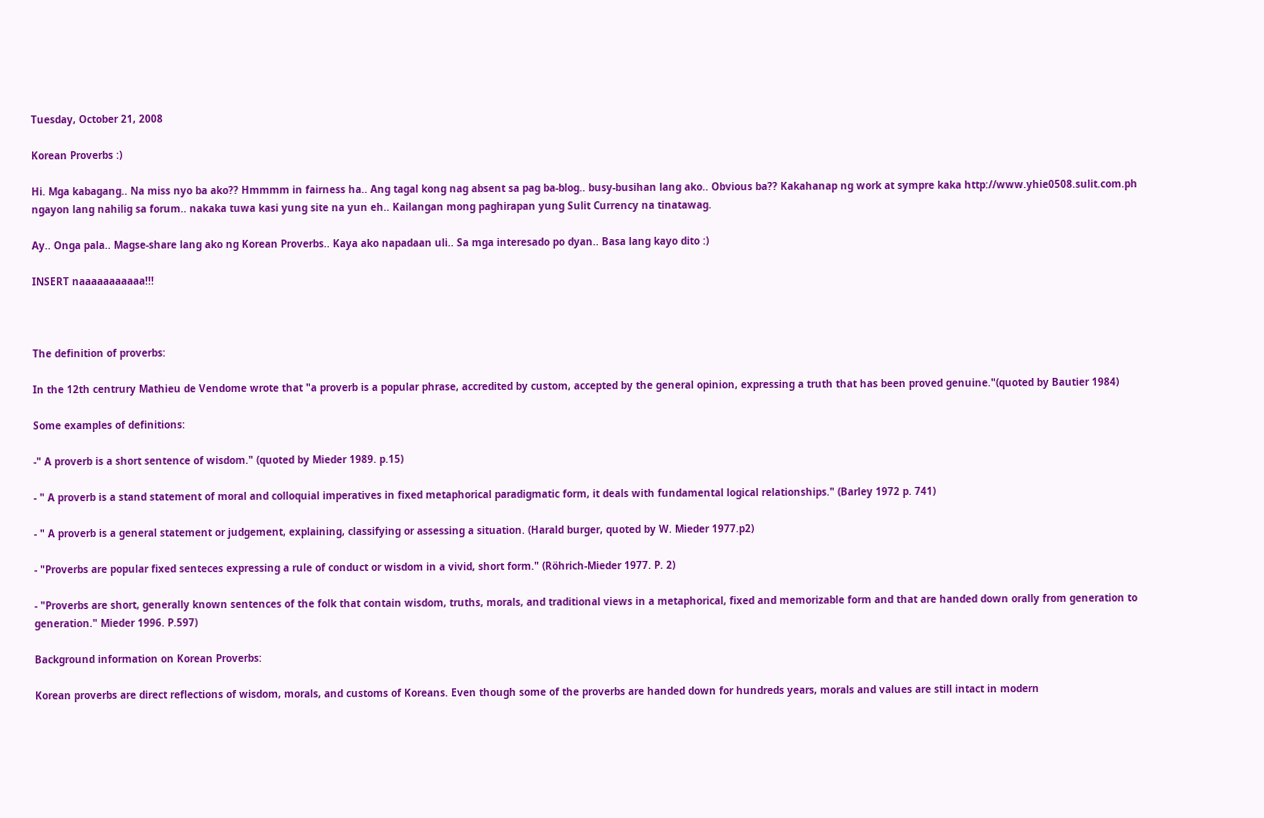Tuesday, October 21, 2008

Korean Proverbs :)

Hi. Mga kabagang.. Na miss nyo ba ako?? Hmmmm in fairness ha.. Ang tagal kong nag absent sa pag ba-blog.. busy-busihan lang ako.. Obvious ba?? Kakahanap ng work at sympre kaka http://www.yhie0508.sulit.com.ph ngayon lang nahilig sa forum.. nakaka tuwa kasi yung site na yun eh.. Kailangan mong paghirapan yung Sulit Currency na tinatawag.

Ay.. Onga pala.. Magse-share lang ako ng Korean Proverbs.. Kaya ako napadaan uli.. Sa mga interesado po dyan.. Basa lang kayo dito :)

INSERT naaaaaaaaaaa!!!



The definition of proverbs:

In the 12th centrury Mathieu de Vendome wrote that "a proverb is a popular phrase, accredited by custom, accepted by the general opinion, expressing a truth that has been proved genuine."(quoted by Bautier 1984)

Some examples of definitions:

-" A proverb is a short sentence of wisdom." (quoted by Mieder 1989. p.15)

- " A proverb is a stand statement of moral and colloquial imperatives in fixed metaphorical paradigmatic form, it deals with fundamental logical relationships." (Barley 1972 p. 741)

- " A proverb is a general statement or judgement, explaining, classifying or assessing a situation. (Harald burger, quoted by W. Mieder 1977.p2)

- "Proverbs are popular fixed senteces expressing a rule of conduct or wisdom in a vivid, short form." (Röhrich-Mieder 1977. P. 2)

- "Proverbs are short, generally known sentences of the folk that contain wisdom, truths, morals, and traditional views in a metaphorical, fixed and memorizable form and that are handed down orally from generation to generation." Mieder 1996. P.597)

Background information on Korean Proverbs:

Korean proverbs are direct reflections of wisdom, morals, and customs of Koreans. Even though some of the proverbs are handed down for hundreds years, morals and values are still intact in modern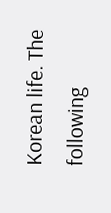Korean life. The following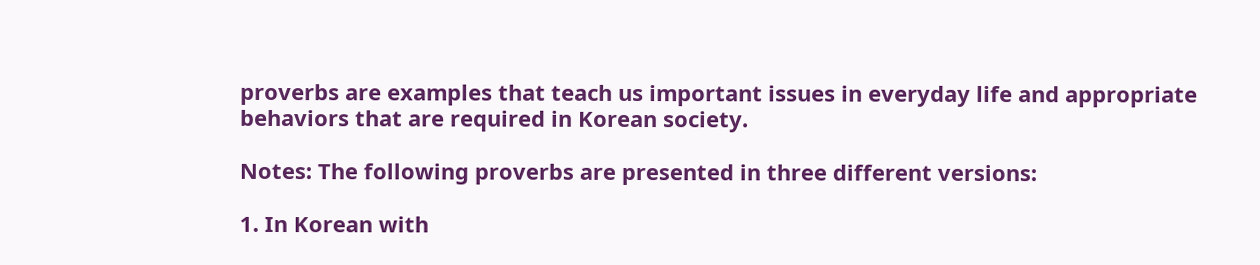proverbs are examples that teach us important issues in everyday life and appropriate behaviors that are required in Korean society.

Notes: The following proverbs are presented in three different versions:

1. In Korean with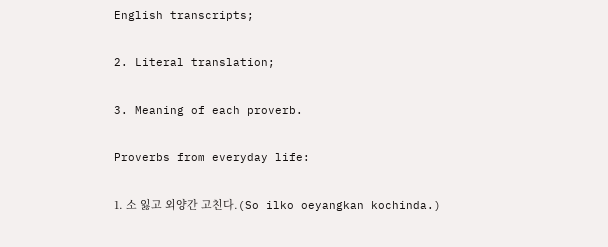English transcripts;

2. Literal translation;

3. Meaning of each proverb.

Proverbs from everyday life:

1. 소 잃고 외양간 고친다.(So ilko oeyangkan kochinda.)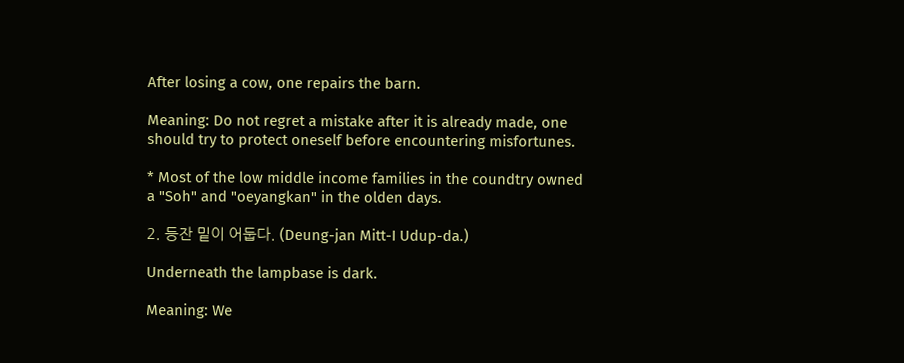After losing a cow, one repairs the barn.

Meaning: Do not regret a mistake after it is already made, one should try to protect oneself before encountering misfortunes.

* Most of the low middle income families in the coundtry owned a "Soh" and "oeyangkan" in the olden days.

2. 등잔 밑이 어둡다. (Deung-jan Mitt-I Udup-da.)

Underneath the lampbase is dark.

Meaning: We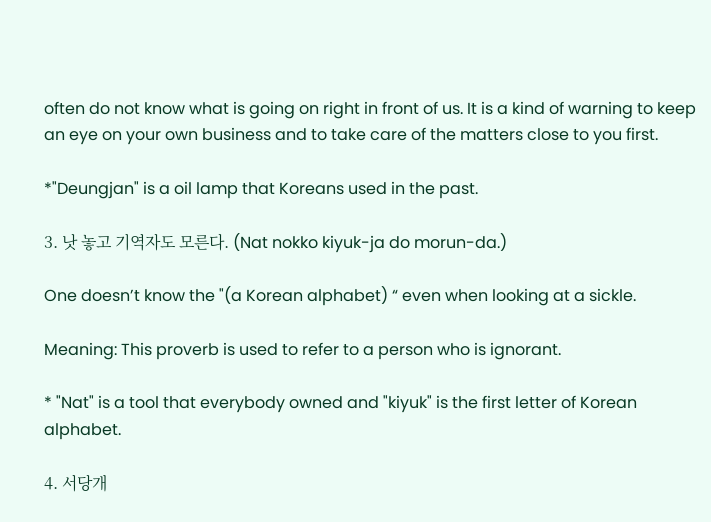often do not know what is going on right in front of us. It is a kind of warning to keep an eye on your own business and to take care of the matters close to you first.

*"Deungjan" is a oil lamp that Koreans used in the past.

3. 낫 놓고 기역자도 모른다. (Nat nokko kiyuk-ja do morun-da.)

One doesn’t know the "(a Korean alphabet) “ even when looking at a sickle.

Meaning: This proverb is used to refer to a person who is ignorant.

* "Nat" is a tool that everybody owned and "kiyuk" is the first letter of Korean alphabet.

4. 서당개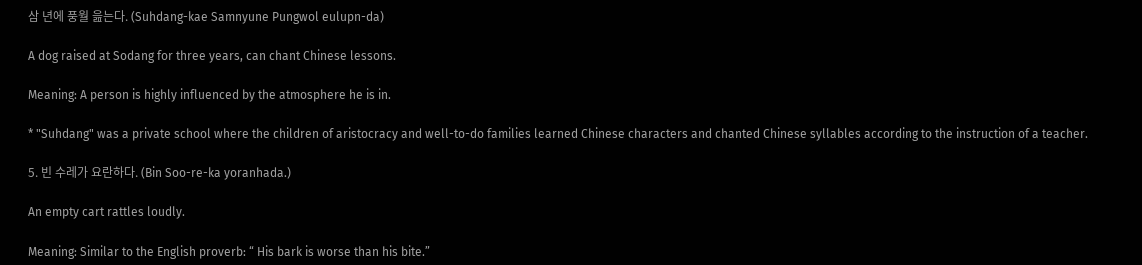삼 년에 풍월 읊는다. (Suhdang-kae Samnyune Pungwol eulupn-da)

A dog raised at Sodang for three years, can chant Chinese lessons.

Meaning: A person is highly influenced by the atmosphere he is in.

* "Suhdang" was a private school where the children of aristocracy and well-to-do families learned Chinese characters and chanted Chinese syllables according to the instruction of a teacher.

5. 빈 수레가 요란하다. (Bin Soo-re-ka yoranhada.)

An empty cart rattles loudly.

Meaning: Similar to the English proverb: “ His bark is worse than his bite.”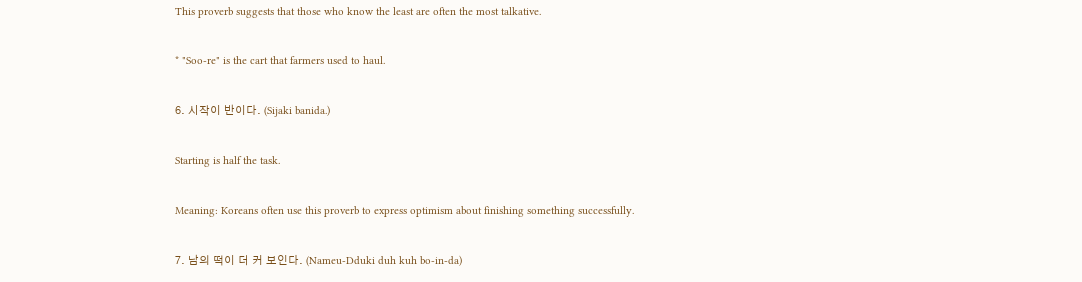This proverb suggests that those who know the least are often the most talkative.

* "Soo-re" is the cart that farmers used to haul.

6. 시작이 반이다. (Sijaki banida.)

Starting is half the task.

Meaning: Koreans often use this proverb to express optimism about finishing something successfully.

7. 남의 떡이 더 커 보인다. (Nameu-Dduki duh kuh bo-in-da)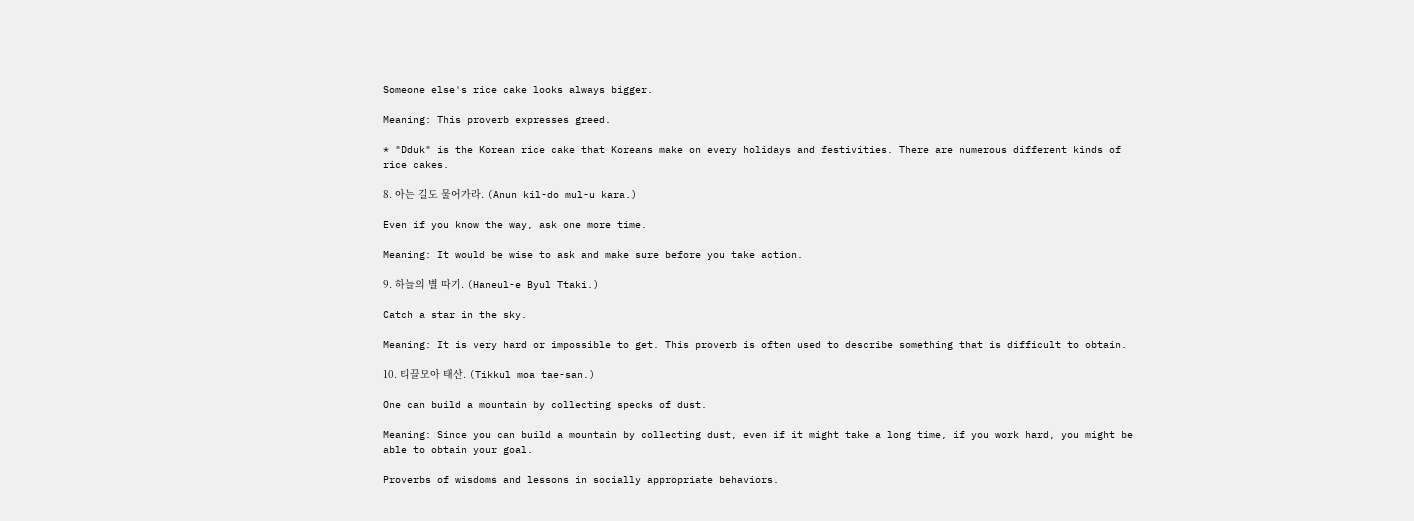Someone else's rice cake looks always bigger.

Meaning: This proverb expresses greed.

* "Dduk" is the Korean rice cake that Koreans make on every holidays and festivities. There are numerous different kinds of rice cakes.

8. 아는 길도 물어가라. (Anun kil-do mul-u kara.)

Even if you know the way, ask one more time.

Meaning: It would be wise to ask and make sure before you take action.

9. 하늘의 별 따기. (Haneul-e Byul Ttaki.)

Catch a star in the sky.

Meaning: It is very hard or impossible to get. This proverb is often used to describe something that is difficult to obtain.

10. 티끌모아 태산. (Tikkul moa tae-san.)

One can build a mountain by collecting specks of dust.

Meaning: Since you can build a mountain by collecting dust, even if it might take a long time, if you work hard, you might be able to obtain your goal.

Proverbs of wisdoms and lessons in socially appropriate behaviors.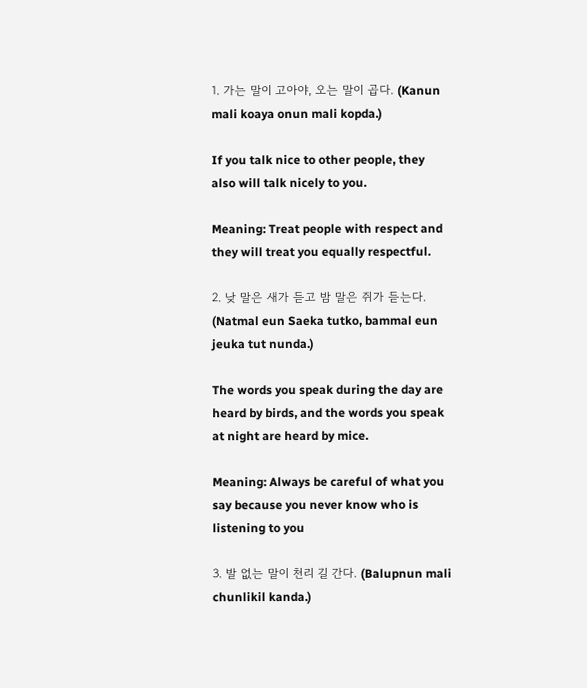1. 가는 말이 고아야, 오는 말이 곱다. (Kanun mali koaya onun mali kopda.)

If you talk nice to other people, they also will talk nicely to you.

Meaning: Treat people with respect and they will treat you equally respectful.

2. 낮 말은 새가 듣고 밤 말은 쥐가 듣는다. (Natmal eun Saeka tutko, bammal eun jeuka tut nunda.)

The words you speak during the day are heard by birds, and the words you speak at night are heard by mice.

Meaning: Always be careful of what you say because you never know who is listening to you

3. 발 없는 말이 천리 길 간다. (Balupnun mali chunlikil kanda.)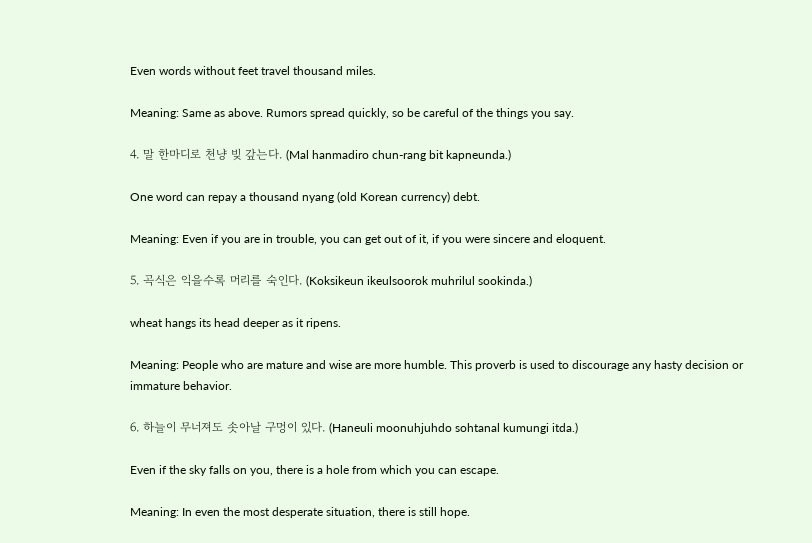Even words without feet travel thousand miles.

Meaning: Same as above. Rumors spread quickly, so be careful of the things you say.

4. 말 한마디로 천냥 빚 갚는다. (Mal hanmadiro chun-rang bit kapneunda.)

One word can repay a thousand nyang (old Korean currency) debt.

Meaning: Even if you are in trouble, you can get out of it, if you were sincere and eloquent.

5. 곡식은 익을수록 머리를 숙인다. (Koksikeun ikeulsoorok muhrilul sookinda.)

wheat hangs its head deeper as it ripens.

Meaning: People who are mature and wise are more humble. This proverb is used to discourage any hasty decision or immature behavior.

6. 하늘이 무너져도 솟아날 구멍이 있다. (Haneuli moonuhjuhdo sohtanal kumungi itda.)

Even if the sky falls on you, there is a hole from which you can escape.

Meaning: In even the most desperate situation, there is still hope.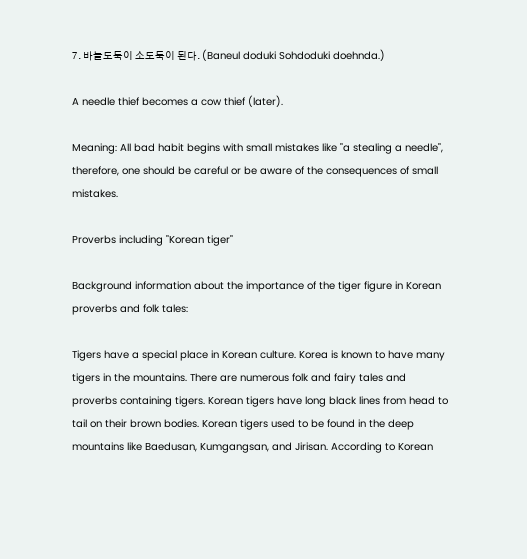7. 바늘도둑이 소도둑이 된다. (Baneul doduki Sohdoduki doehnda.)

A needle thief becomes a cow thief (later).

Meaning: All bad habit begins with small mistakes like "a stealing a needle", therefore, one should be careful or be aware of the consequences of small mistakes.

Proverbs including "Korean tiger"

Background information about the importance of the tiger figure in Korean proverbs and folk tales:

Tigers have a special place in Korean culture. Korea is known to have many tigers in the mountains. There are numerous folk and fairy tales and proverbs containing tigers. Korean tigers have long black lines from head to tail on their brown bodies. Korean tigers used to be found in the deep mountains like Baedusan, Kumgangsan, and Jirisan. According to Korean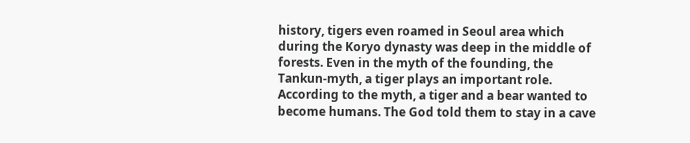history, tigers even roamed in Seoul area which during the Koryo dynasty was deep in the middle of forests. Even in the myth of the founding, the Tankun-myth, a tiger plays an important role. According to the myth, a tiger and a bear wanted to become humans. The God told them to stay in a cave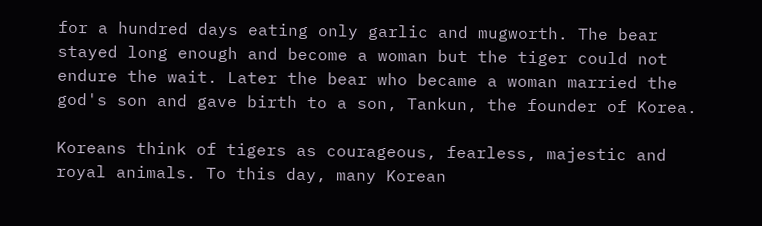for a hundred days eating only garlic and mugworth. The bear stayed long enough and become a woman but the tiger could not endure the wait. Later the bear who became a woman married the god's son and gave birth to a son, Tankun, the founder of Korea.

Koreans think of tigers as courageous, fearless, majestic and royal animals. To this day, many Korean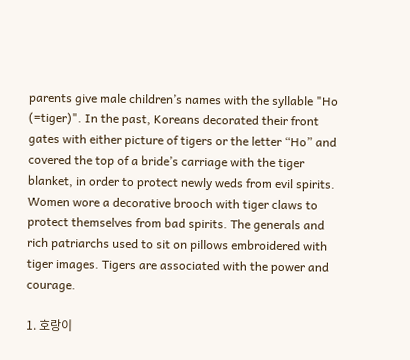parents give male children’s names with the syllable "Ho (=tiger)". In the past, Koreans decorated their front gates with either picture of tigers or the letter “Ho” and covered the top of a bride’s carriage with the tiger blanket, in order to protect newly weds from evil spirits. Women wore a decorative brooch with tiger claws to protect themselves from bad spirits. The generals and rich patriarchs used to sit on pillows embroidered with tiger images. Tigers are associated with the power and courage.

1. 호랑이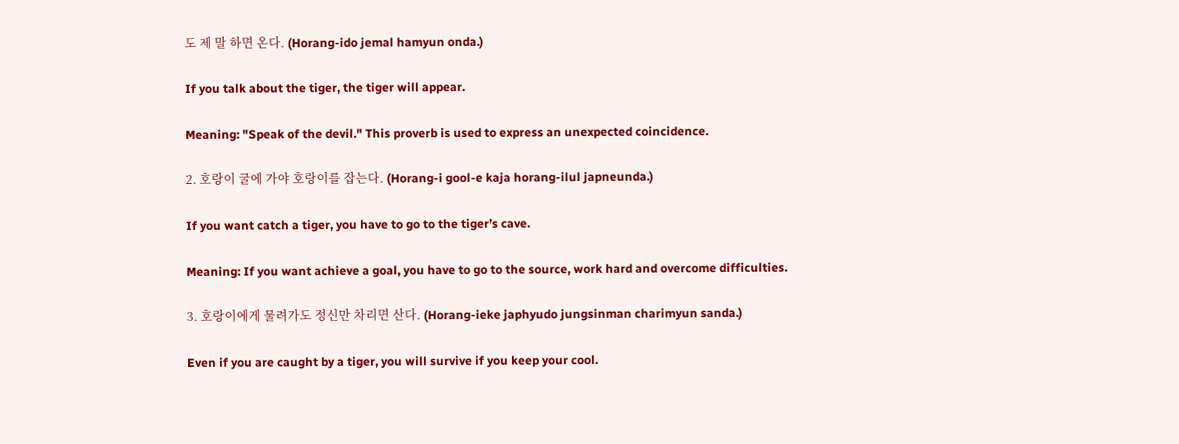도 제 말 하면 온다. (Horang-ido jemal hamyun onda.)

If you talk about the tiger, the tiger will appear.

Meaning: "Speak of the devil." This proverb is used to express an unexpected coincidence.

2. 호랑이 굴에 가야 호랑이를 잡는다. (Horang-i gool-e kaja horang-ilul japneunda.)

If you want catch a tiger, you have to go to the tiger’s cave.

Meaning: If you want achieve a goal, you have to go to the source, work hard and overcome difficulties.

3. 호랑이에게 물려가도 정신만 차리면 산다. (Horang-ieke japhyudo jungsinman charimyun sanda.)

Even if you are caught by a tiger, you will survive if you keep your cool.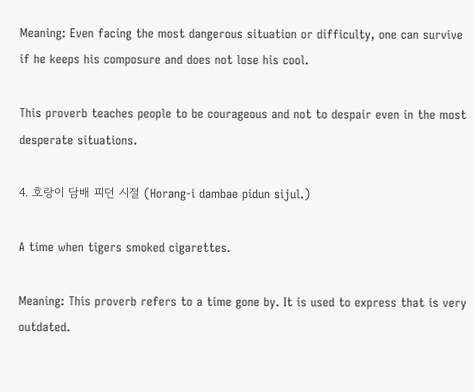Meaning: Even facing the most dangerous situation or difficulty, one can survive if he keeps his composure and does not lose his cool.

This proverb teaches people to be courageous and not to despair even in the most desperate situations.

4. 호랑이 담배 피던 시절 (Horang-i dambae pidun sijul.)

A time when tigers smoked cigarettes.

Meaning: This proverb refers to a time gone by. It is used to express that is very outdated.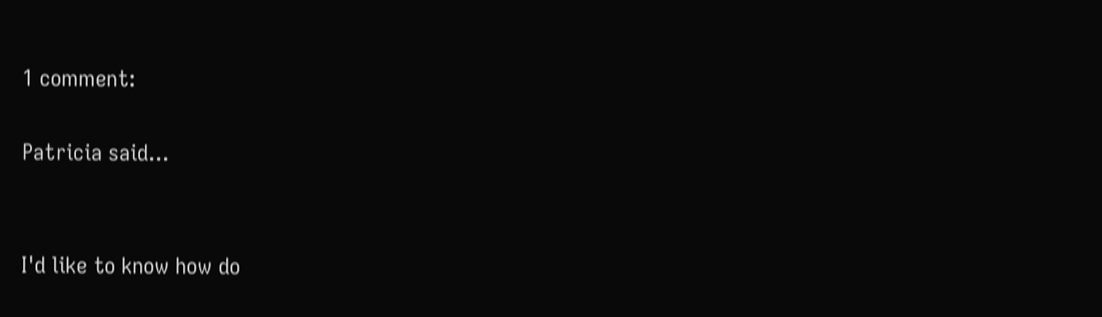1 comment:

Patricia said...


I'd like to know how do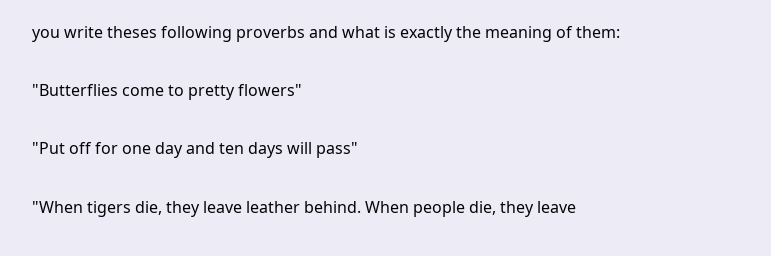you write theses following proverbs and what is exactly the meaning of them:

"Butterflies come to pretty flowers"

"Put off for one day and ten days will pass"

"When tigers die, they leave leather behind. When people die, they leave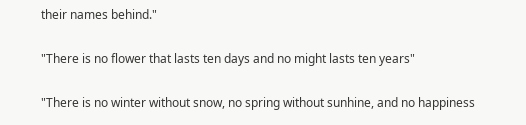their names behind."

"There is no flower that lasts ten days and no might lasts ten years"

"There is no winter without snow, no spring without sunhine, and no happiness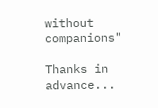without companions"

Thanks in advance...